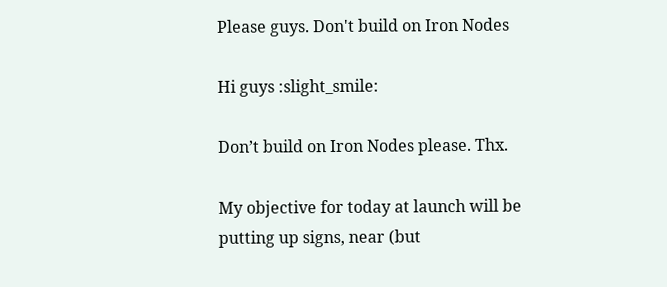Please guys. Don't build on Iron Nodes

Hi guys :slight_smile:

Don’t build on Iron Nodes please. Thx.

My objective for today at launch will be putting up signs, near (but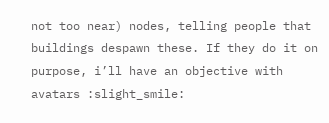not too near) nodes, telling people that buildings despawn these. If they do it on purpose, i’ll have an objective with avatars :slight_smile: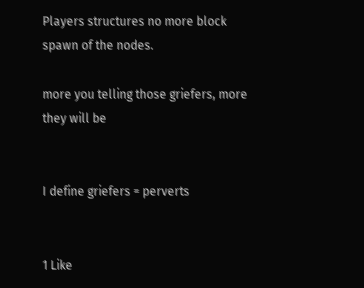Players structures no more block spawn of the nodes.

more you telling those griefers, more they will be


I define griefers = perverts


1 Like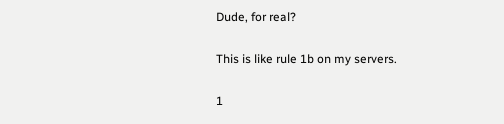Dude, for real?

This is like rule 1b on my servers.

1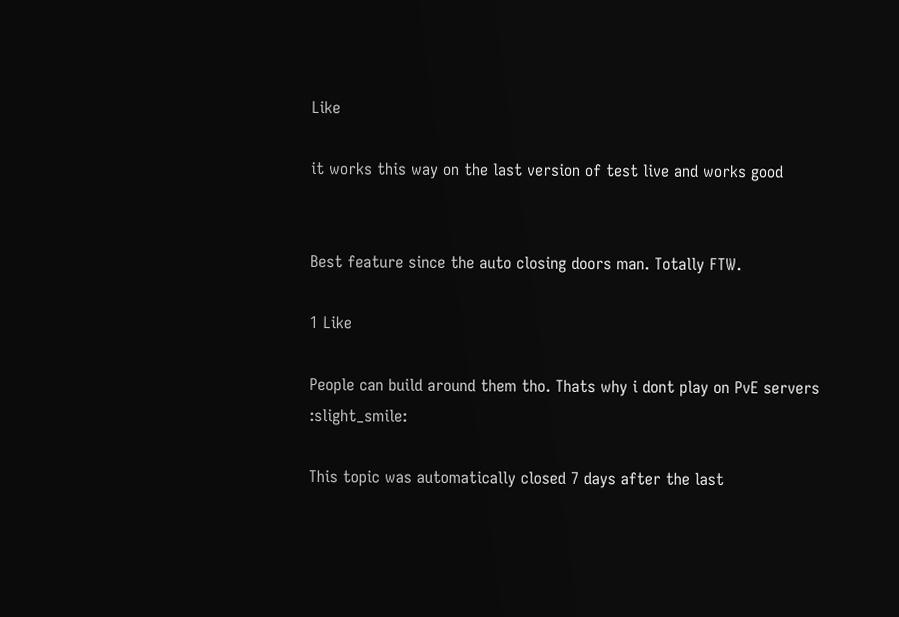Like

it works this way on the last version of test live and works good


Best feature since the auto closing doors man. Totally FTW.

1 Like

People can build around them tho. Thats why i dont play on PvE servers :slight_smile:

This topic was automatically closed 7 days after the last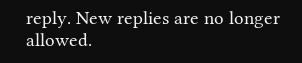reply. New replies are no longer allowed.